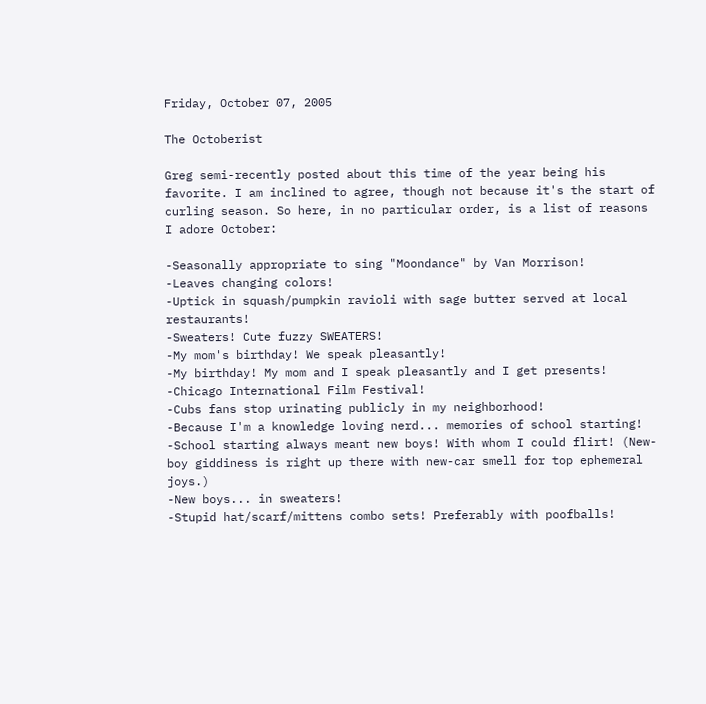Friday, October 07, 2005

The Octoberist

Greg semi-recently posted about this time of the year being his favorite. I am inclined to agree, though not because it's the start of curling season. So here, in no particular order, is a list of reasons I adore October:

-Seasonally appropriate to sing "Moondance" by Van Morrison!
-Leaves changing colors!
-Uptick in squash/pumpkin ravioli with sage butter served at local restaurants!
-Sweaters! Cute fuzzy SWEATERS!
-My mom's birthday! We speak pleasantly!
-My birthday! My mom and I speak pleasantly and I get presents!
-Chicago International Film Festival!
-Cubs fans stop urinating publicly in my neighborhood!
-Because I'm a knowledge loving nerd... memories of school starting!
-School starting always meant new boys! With whom I could flirt! (New-boy giddiness is right up there with new-car smell for top ephemeral joys.)
-New boys... in sweaters!
-Stupid hat/scarf/mittens combo sets! Preferably with poofballs!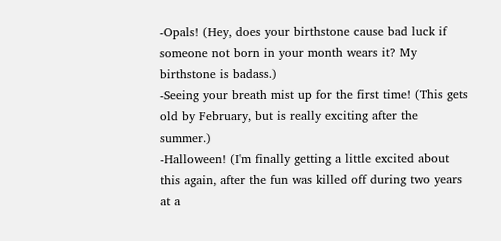-Opals! (Hey, does your birthstone cause bad luck if someone not born in your month wears it? My birthstone is badass.)
-Seeing your breath mist up for the first time! (This gets old by February, but is really exciting after the summer.)
-Halloween! (I'm finally getting a little excited about this again, after the fun was killed off during two years at a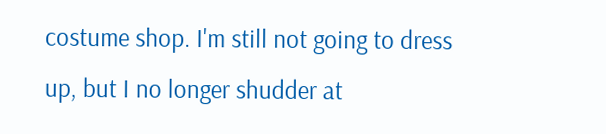costume shop. I'm still not going to dress up, but I no longer shudder at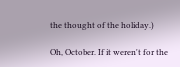the thought of the holiday.)

Oh, October. If it weren't for the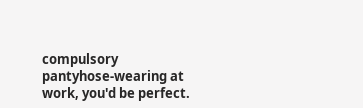compulsory pantyhose-wearing at work, you'd be perfect.